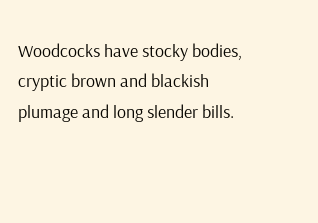Woodcocks have stocky bodies, cryptic brown and blackish plumage and long slender bills.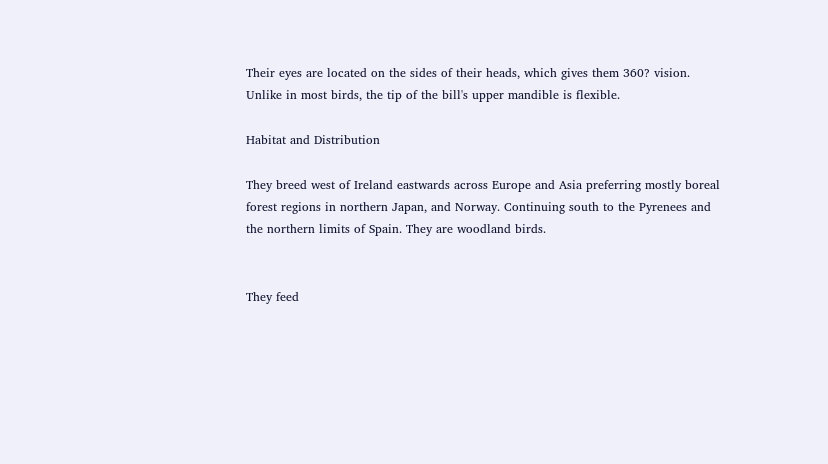Their eyes are located on the sides of their heads, which gives them 360? vision. Unlike in most birds, the tip of the bill's upper mandible is flexible.

Habitat and Distribution

They breed west of Ireland eastwards across Europe and Asia preferring mostly boreal forest regions in northern Japan, and Norway. Continuing south to the Pyrenees and the northern limits of Spain. They are woodland birds.


They feed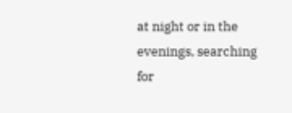at night or in the evenings, searching for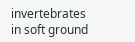invertebrates in soft ground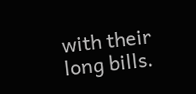with their long bills.